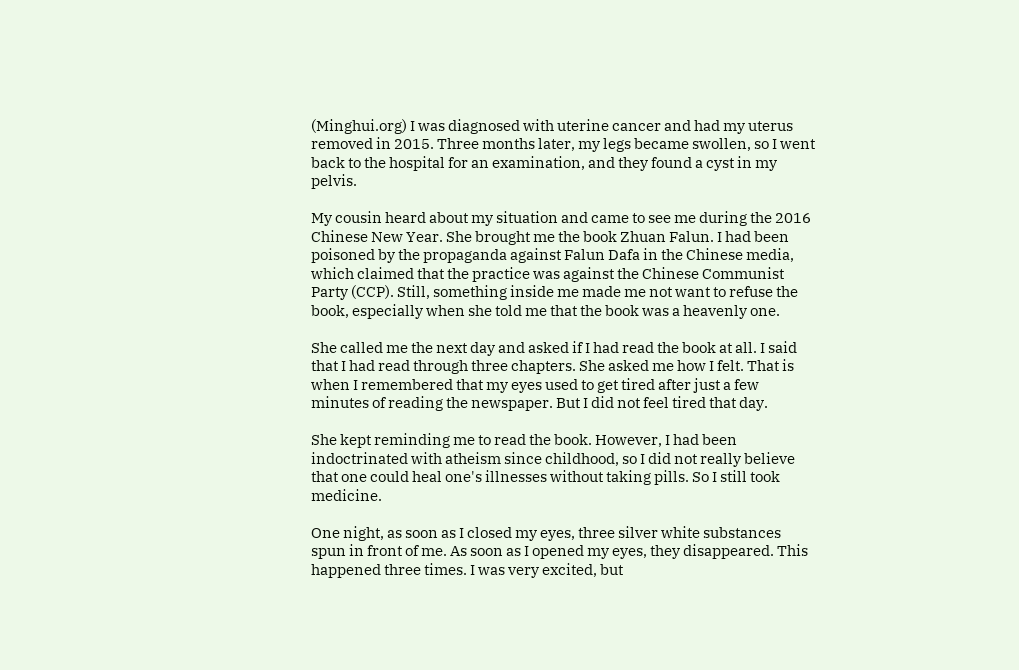(Minghui.org) I was diagnosed with uterine cancer and had my uterus removed in 2015. Three months later, my legs became swollen, so I went back to the hospital for an examination, and they found a cyst in my pelvis.

My cousin heard about my situation and came to see me during the 2016 Chinese New Year. She brought me the book Zhuan Falun. I had been poisoned by the propaganda against Falun Dafa in the Chinese media, which claimed that the practice was against the Chinese Communist Party (CCP). Still, something inside me made me not want to refuse the book, especially when she told me that the book was a heavenly one.

She called me the next day and asked if I had read the book at all. I said that I had read through three chapters. She asked me how I felt. That is when I remembered that my eyes used to get tired after just a few minutes of reading the newspaper. But I did not feel tired that day.

She kept reminding me to read the book. However, I had been indoctrinated with atheism since childhood, so I did not really believe that one could heal one's illnesses without taking pills. So I still took medicine.

One night, as soon as I closed my eyes, three silver white substances spun in front of me. As soon as I opened my eyes, they disappeared. This happened three times. I was very excited, but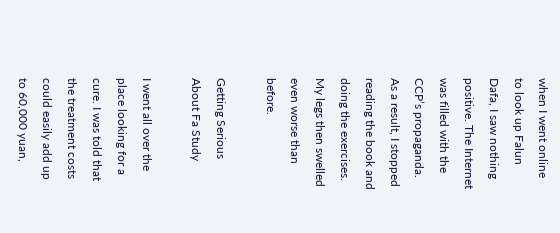when I went online to look up Falun Dafa, I saw nothing positive. The Internet was filled with the CCP’s propaganda. As a result, I stopped reading the book and doing the exercises. My legs then swelled even worse than before.

Getting Serious About Fa Study

I went all over the place looking for a cure. I was told that the treatment costs could easily add up to 60,000 yuan,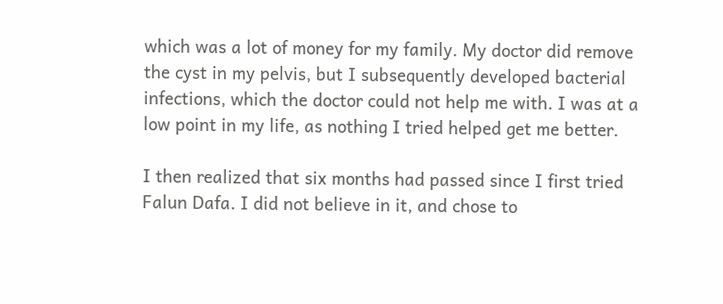which was a lot of money for my family. My doctor did remove the cyst in my pelvis, but I subsequently developed bacterial infections, which the doctor could not help me with. I was at a low point in my life, as nothing I tried helped get me better.

I then realized that six months had passed since I first tried Falun Dafa. I did not believe in it, and chose to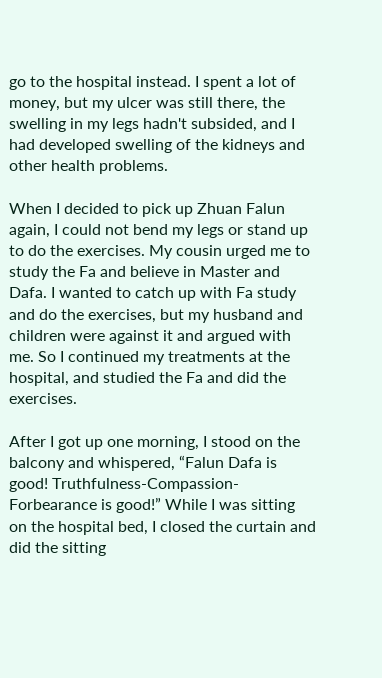go to the hospital instead. I spent a lot of money, but my ulcer was still there, the swelling in my legs hadn't subsided, and I had developed swelling of the kidneys and other health problems.

When I decided to pick up Zhuan Falun again, I could not bend my legs or stand up to do the exercises. My cousin urged me to study the Fa and believe in Master and Dafa. I wanted to catch up with Fa study and do the exercises, but my husband and children were against it and argued with me. So I continued my treatments at the hospital, and studied the Fa and did the exercises.

After I got up one morning, I stood on the balcony and whispered, “Falun Dafa is good! Truthfulness-Compassion-Forbearance is good!” While I was sitting on the hospital bed, I closed the curtain and did the sitting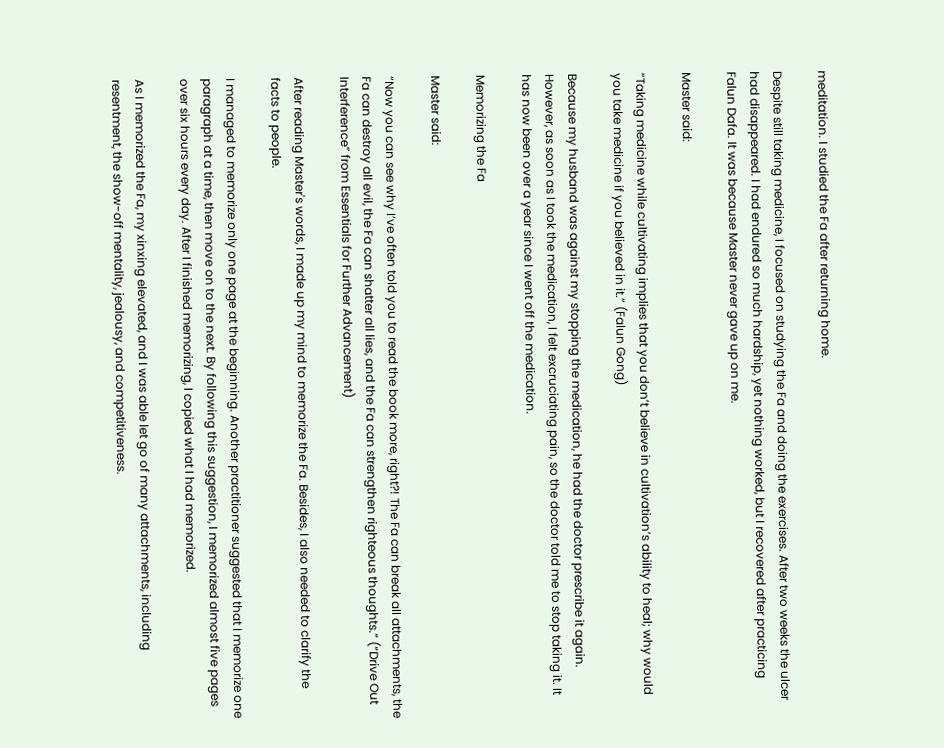meditation. I studied the Fa after returning home.

Despite still taking medicine, I focused on studying the Fa and doing the exercises. After two weeks the ulcer had disappeared. I had endured so much hardship, yet nothing worked, but I recovered after practicing Falun Dafa. It was because Master never gave up on me.

Master said:

“Taking medicine while cultivating implies that you don’t believe in cultivation’s ability to heal; why would you take medicine if you believed in it.” (Falun Gong)

Because my husband was against my stopping the medication, he had the doctor prescribe it again. However, as soon as I took the medication, I felt excruciating pain, so the doctor told me to stop taking it. It has now been over a year since I went off the medication.

Memorizing the Fa

Master said:

“Now you can see why I’ve often told you to read the book more, right?! The Fa can break all attachments, the Fa can destroy all evil, the Fa can shatter all lies, and the Fa can strengthen righteous thoughts.” (“Drive Out Interference” from Essentials for Further Advancement)

After reading Master's words, I made up my mind to memorize the Fa. Besides, I also needed to clarify the facts to people.

I managed to memorize only one page at the beginning. Another practitioner suggested that I memorize one paragraph at a time, then move on to the next. By following this suggestion, I memorized almost five pages over six hours every day. After I finished memorizing, I copied what I had memorized.

As I memorized the Fa, my xinxing elevated, and I was able let go of many attachments, including resentment, the show-off mentality, jealousy, and competitiveness.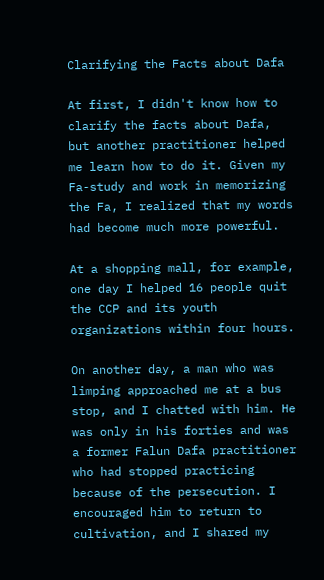Clarifying the Facts about Dafa

At first, I didn't know how to clarify the facts about Dafa, but another practitioner helped me learn how to do it. Given my Fa-study and work in memorizing the Fa, I realized that my words had become much more powerful.

At a shopping mall, for example, one day I helped 16 people quit the CCP and its youth organizations within four hours.

On another day, a man who was limping approached me at a bus stop, and I chatted with him. He was only in his forties and was a former Falun Dafa practitioner who had stopped practicing because of the persecution. I encouraged him to return to cultivation, and I shared my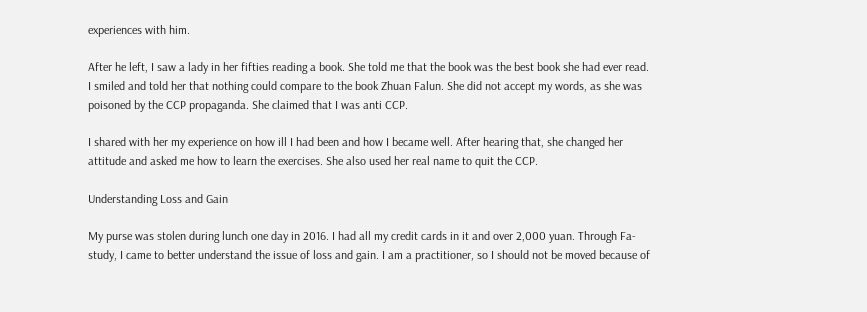experiences with him.

After he left, I saw a lady in her fifties reading a book. She told me that the book was the best book she had ever read. I smiled and told her that nothing could compare to the book Zhuan Falun. She did not accept my words, as she was poisoned by the CCP propaganda. She claimed that I was anti CCP.

I shared with her my experience on how ill I had been and how I became well. After hearing that, she changed her attitude and asked me how to learn the exercises. She also used her real name to quit the CCP.

Understanding Loss and Gain

My purse was stolen during lunch one day in 2016. I had all my credit cards in it and over 2,000 yuan. Through Fa-study, I came to better understand the issue of loss and gain. I am a practitioner, so I should not be moved because of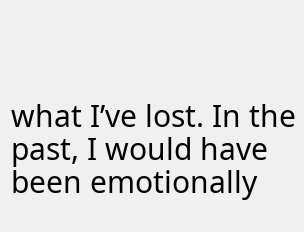what I’ve lost. In the past, I would have been emotionally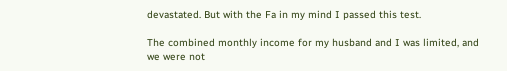devastated. But with the Fa in my mind I passed this test.

The combined monthly income for my husband and I was limited, and we were not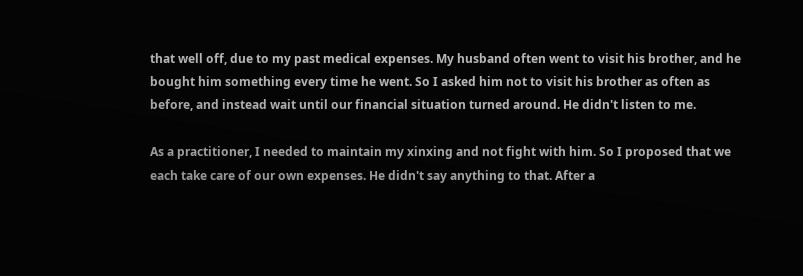that well off, due to my past medical expenses. My husband often went to visit his brother, and he bought him something every time he went. So I asked him not to visit his brother as often as before, and instead wait until our financial situation turned around. He didn't listen to me.

As a practitioner, I needed to maintain my xinxing and not fight with him. So I proposed that we each take care of our own expenses. He didn't say anything to that. After a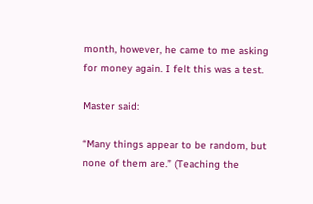month, however, he came to me asking for money again. I felt this was a test.

Master said:

“Many things appear to be random, but none of them are.” (Teaching the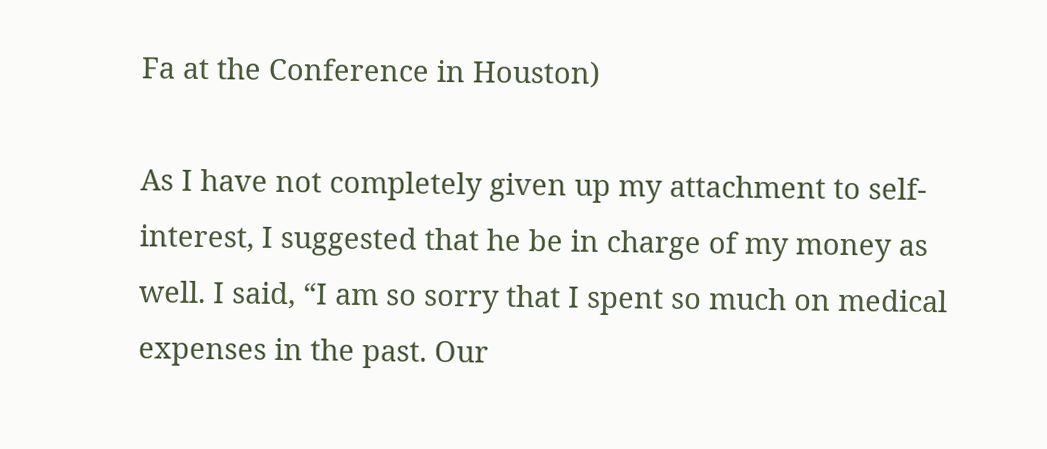Fa at the Conference in Houston)

As I have not completely given up my attachment to self-interest, I suggested that he be in charge of my money as well. I said, “I am so sorry that I spent so much on medical expenses in the past. Our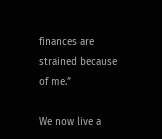finances are strained because of me.”

We now live a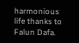harmonious life thanks to Falun Dafa.